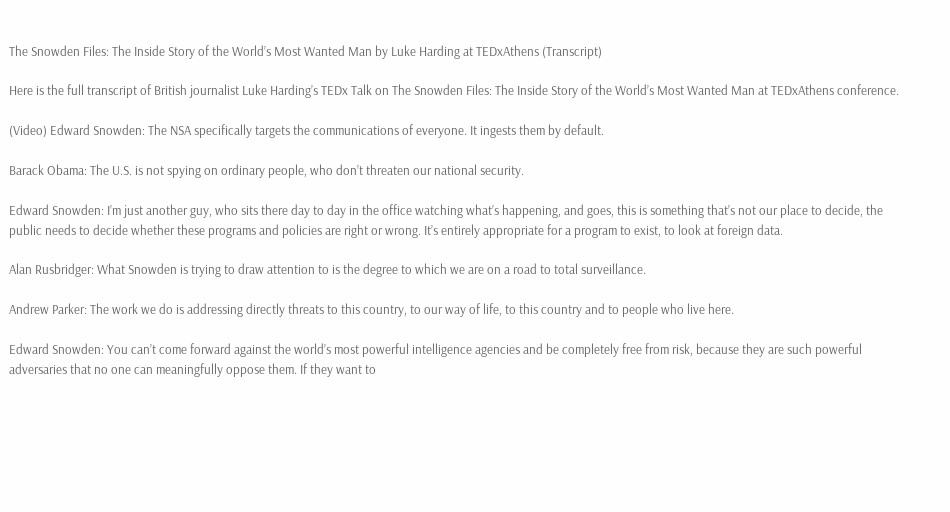The Snowden Files: The Inside Story of the World’s Most Wanted Man by Luke Harding at TEDxAthens (Transcript)

Here is the full transcript of British journalist Luke Harding’s TEDx Talk on The Snowden Files: The Inside Story of the World’s Most Wanted Man at TEDxAthens conference.

(Video) Edward Snowden: The NSA specifically targets the communications of everyone. It ingests them by default.

Barack Obama: The U.S. is not spying on ordinary people, who don’t threaten our national security.

Edward Snowden: I’m just another guy, who sits there day to day in the office watching what’s happening, and goes, this is something that’s not our place to decide, the public needs to decide whether these programs and policies are right or wrong. It’s entirely appropriate for a program to exist, to look at foreign data.

Alan Rusbridger: What Snowden is trying to draw attention to is the degree to which we are on a road to total surveillance.

Andrew Parker: The work we do is addressing directly threats to this country, to our way of life, to this country and to people who live here.

Edward Snowden: You can’t come forward against the world’s most powerful intelligence agencies and be completely free from risk, because they are such powerful adversaries that no one can meaningfully oppose them. If they want to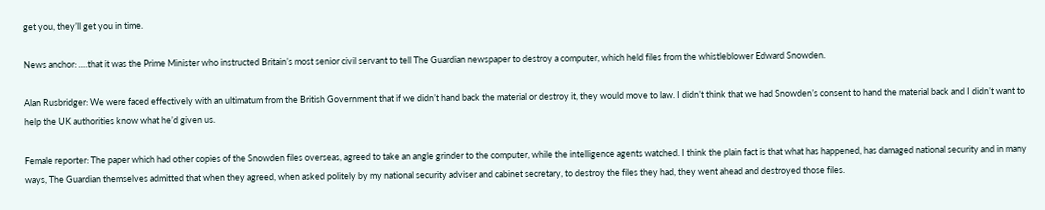get you, they’ll get you in time.

News anchor: ….that it was the Prime Minister who instructed Britain’s most senior civil servant to tell The Guardian newspaper to destroy a computer, which held files from the whistleblower Edward Snowden.

Alan Rusbridger: We were faced effectively with an ultimatum from the British Government that if we didn’t hand back the material or destroy it, they would move to law. I didn’t think that we had Snowden’s consent to hand the material back and I didn’t want to help the UK authorities know what he’d given us.

Female reporter: The paper which had other copies of the Snowden files overseas, agreed to take an angle grinder to the computer, while the intelligence agents watched. I think the plain fact is that what has happened, has damaged national security and in many ways, The Guardian themselves admitted that when they agreed, when asked politely by my national security adviser and cabinet secretary, to destroy the files they had, they went ahead and destroyed those files.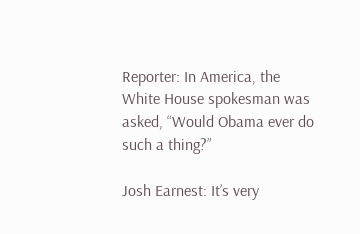Reporter: In America, the White House spokesman was asked, “Would Obama ever do such a thing?”

Josh Earnest: It’s very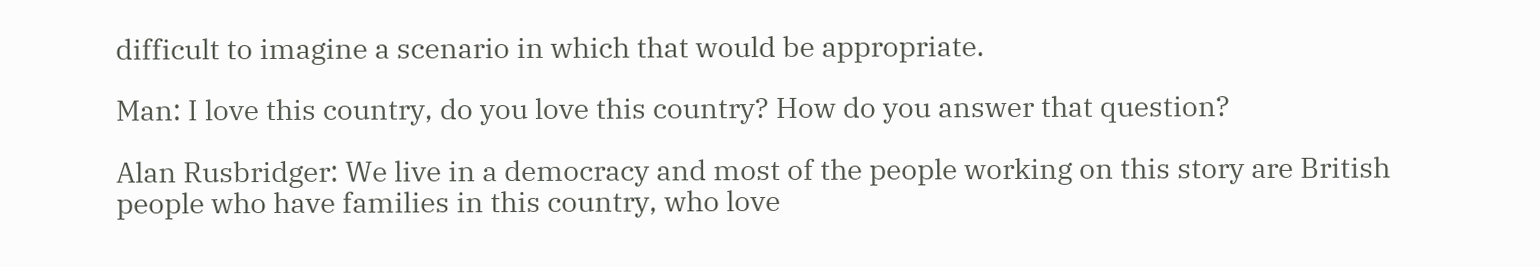difficult to imagine a scenario in which that would be appropriate.

Man: I love this country, do you love this country? How do you answer that question?

Alan Rusbridger: We live in a democracy and most of the people working on this story are British people who have families in this country, who love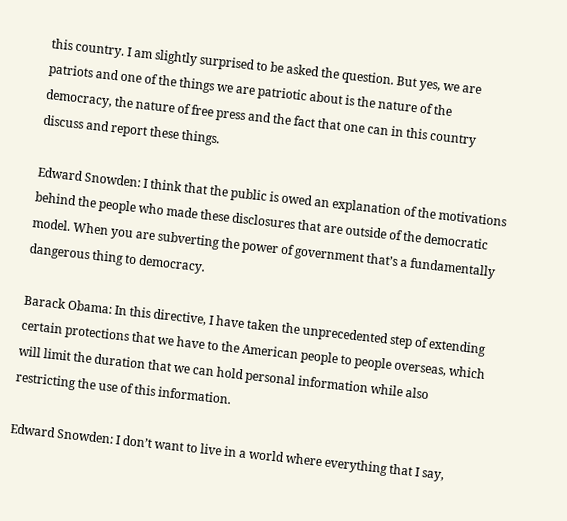this country. I am slightly surprised to be asked the question. But yes, we are patriots and one of the things we are patriotic about is the nature of the democracy, the nature of free press and the fact that one can in this country discuss and report these things.

Edward Snowden: I think that the public is owed an explanation of the motivations behind the people who made these disclosures that are outside of the democratic model. When you are subverting the power of government that’s a fundamentally dangerous thing to democracy.

Barack Obama: In this directive, I have taken the unprecedented step of extending certain protections that we have to the American people to people overseas, which will limit the duration that we can hold personal information while also restricting the use of this information.

Edward Snowden: I don’t want to live in a world where everything that I say,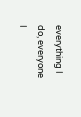everything I do, everyone I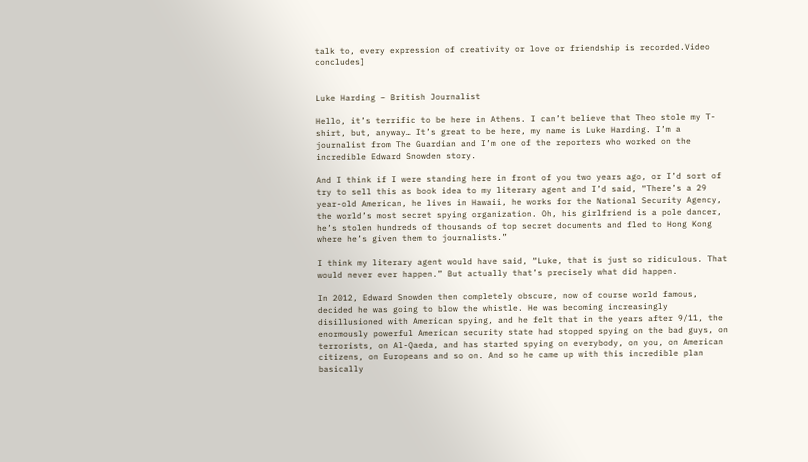talk to, every expression of creativity or love or friendship is recorded.Video concludes]


Luke Harding – British Journalist

Hello, it’s terrific to be here in Athens. I can’t believe that Theo stole my T-shirt, but, anyway… It’s great to be here, my name is Luke Harding. I’m a journalist from The Guardian and I’m one of the reporters who worked on the incredible Edward Snowden story.

And I think if I were standing here in front of you two years ago, or I’d sort of try to sell this as book idea to my literary agent and I’d said, “There’s a 29 year-old American, he lives in Hawaii, he works for the National Security Agency, the world’s most secret spying organization. Oh, his girlfriend is a pole dancer, he’s stolen hundreds of thousands of top secret documents and fled to Hong Kong where he’s given them to journalists.”

I think my literary agent would have said, “Luke, that is just so ridiculous. That would never ever happen.” But actually that’s precisely what did happen.

In 2012, Edward Snowden then completely obscure, now of course world famous, decided he was going to blow the whistle. He was becoming increasingly disillusioned with American spying, and he felt that in the years after 9/11, the enormously powerful American security state had stopped spying on the bad guys, on terrorists, on Al-Qaeda, and has started spying on everybody, on you, on American citizens, on Europeans and so on. And so he came up with this incredible plan basically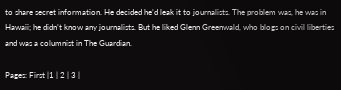to share secret information. He decided he’d leak it to journalists. The problem was, he was in Hawaii; he didn’t know any journalists. But he liked Glenn Greenwald, who blogs on civil liberties and was a columnist in The Guardian.

Pages: First |1 | 2 | 3 |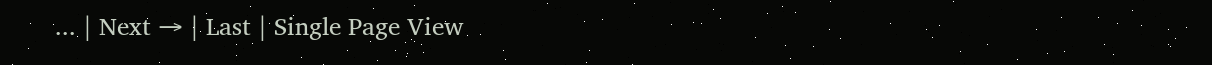... | Next → | Last | Single Page View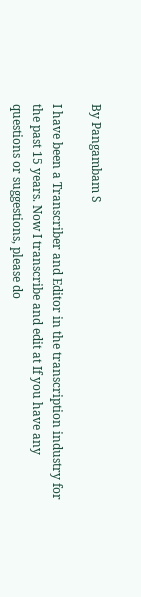By Pangambam S

I have been a Transcriber and Editor in the transcription industry for the past 15 years. Now I transcribe and edit at If you have any questions or suggestions, please do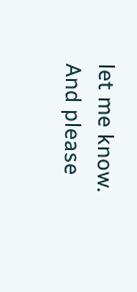let me know. And please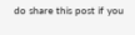do share this post if you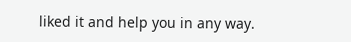liked it and help you in any way.